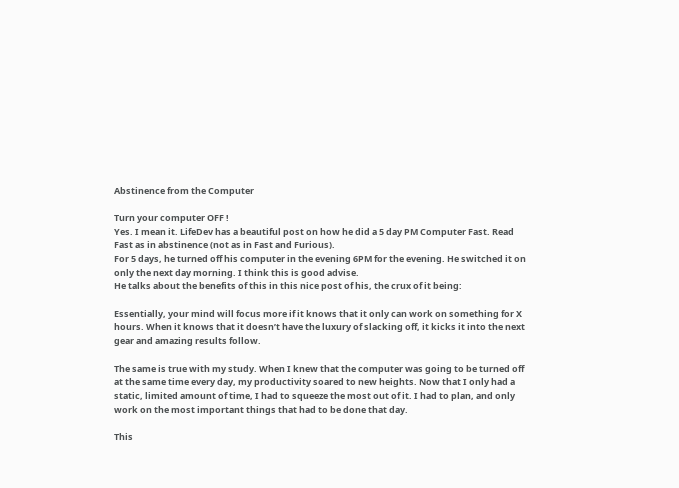Abstinence from the Computer

Turn your computer OFF !
Yes. I mean it. LifeDev has a beautiful post on how he did a 5 day PM Computer Fast. Read Fast as in abstinence (not as in Fast and Furious).
For 5 days, he turned off his computer in the evening 6PM for the evening. He switched it on only the next day morning. I think this is good advise.
He talks about the benefits of this in this nice post of his, the crux of it being:

Essentially, your mind will focus more if it knows that it only can work on something for X hours. When it knows that it doesn’t have the luxury of slacking off, it kicks it into the next gear and amazing results follow.

The same is true with my study. When I knew that the computer was going to be turned off at the same time every day, my productivity soared to new heights. Now that I only had a static, limited amount of time, I had to squeeze the most out of it. I had to plan, and only work on the most important things that had to be done that day.

This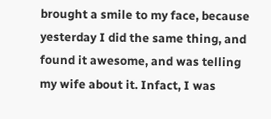brought a smile to my face, because yesterday I did the same thing, and found it awesome, and was telling my wife about it. Infact, I was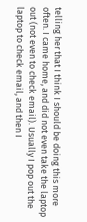telling her that I think I should be doing this more often. I came home, and did not even take the laptop out (not even to check email). Usually I pop out the laptop to check email, and then I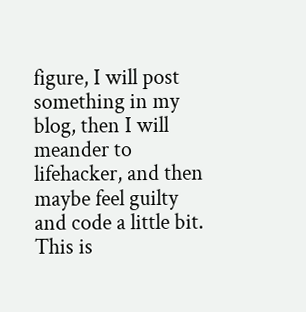figure, I will post something in my blog, then I will meander to lifehacker, and then maybe feel guilty and code a little bit. This is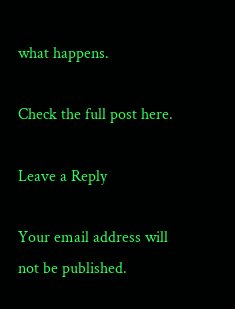what happens.

Check the full post here.

Leave a Reply

Your email address will not be published.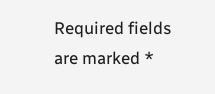Required fields are marked *